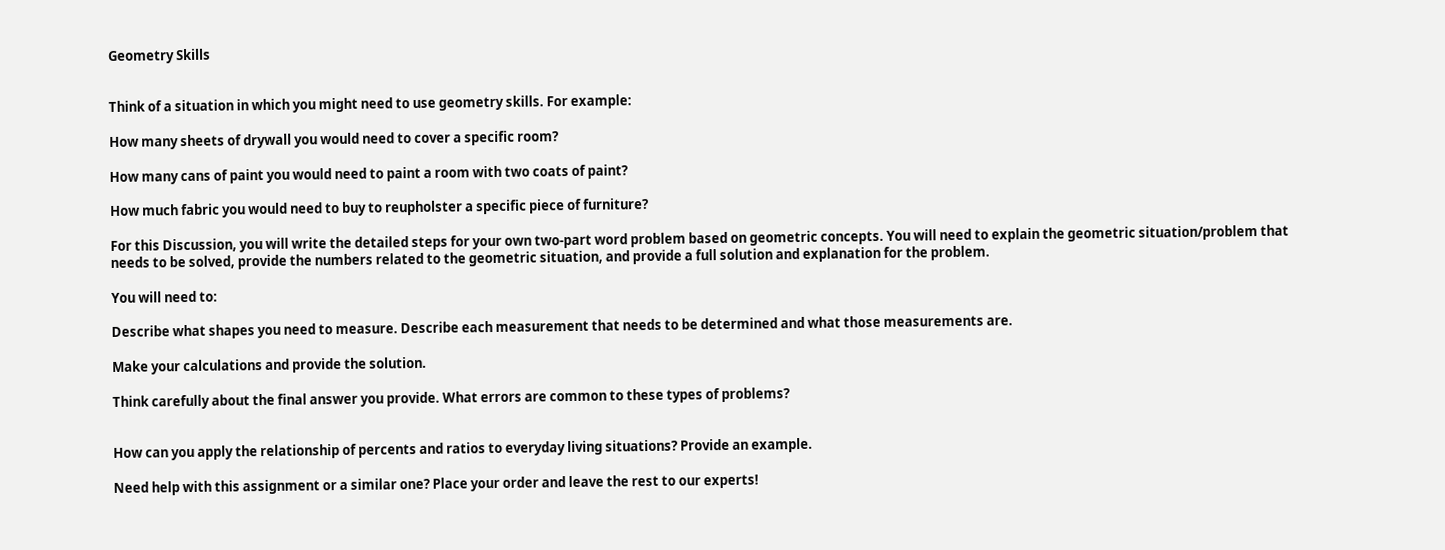Geometry Skills


Think of a situation in which you might need to use geometry skills. For example:

How many sheets of drywall you would need to cover a specific room?

How many cans of paint you would need to paint a room with two coats of paint?

How much fabric you would need to buy to reupholster a specific piece of furniture?

For this Discussion, you will write the detailed steps for your own two-part word problem based on geometric concepts. You will need to explain the geometric situation/problem that needs to be solved, provide the numbers related to the geometric situation, and provide a full solution and explanation for the problem.

You will need to:

Describe what shapes you need to measure. Describe each measurement that needs to be determined and what those measurements are.

Make your calculations and provide the solution.

Think carefully about the final answer you provide. What errors are common to these types of problems?


How can you apply the relationship of percents and ratios to everyday living situations? Provide an example.

Need help with this assignment or a similar one? Place your order and leave the rest to our experts!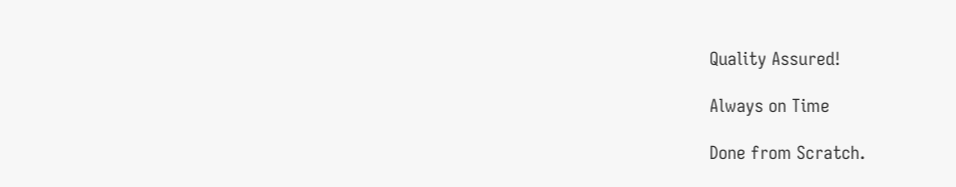Quality Assured!

Always on Time

Done from Scratch.